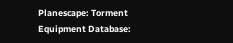Planescape: Torment Equipment Database: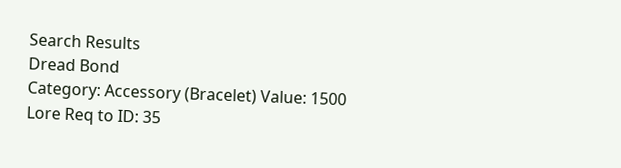Search Results
Dread Bond
Category: Accessory (Bracelet) Value: 1500
Lore Req to ID: 35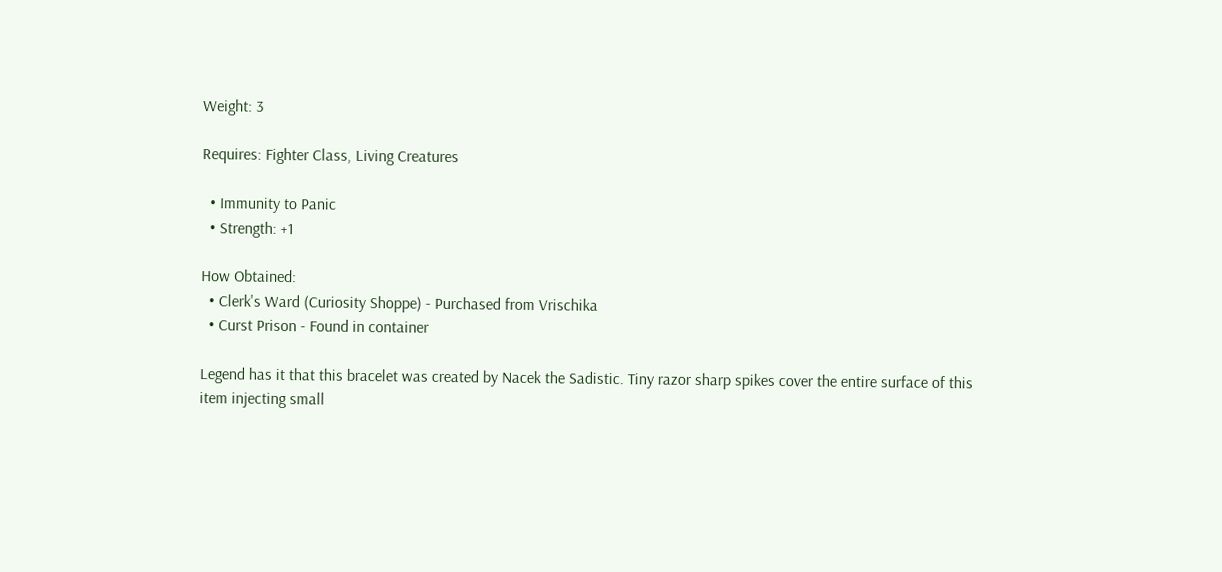Weight: 3

Requires: Fighter Class, Living Creatures

  • Immunity to Panic
  • Strength: +1

How Obtained:
  • Clerk's Ward (Curiosity Shoppe) - Purchased from Vrischika
  • Curst Prison - Found in container

Legend has it that this bracelet was created by Nacek the Sadistic. Tiny razor sharp spikes cover the entire surface of this item injecting small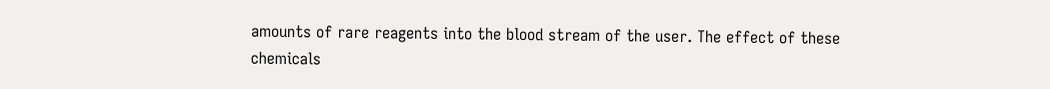amounts of rare reagents into the blood stream of the user. The effect of these chemicals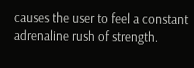causes the user to feel a constant adrenaline rush of strength.